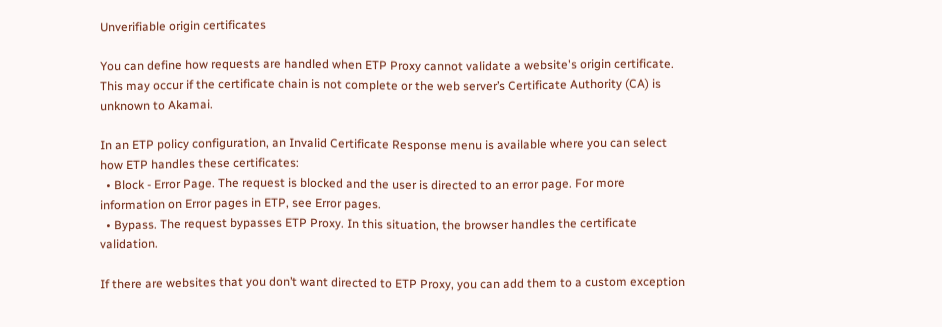Unverifiable origin certificates

You can define how requests are handled when ETP Proxy cannot validate a website's origin certificate. This may occur if the certificate chain is not complete or the web server’s Certificate Authority (CA) is unknown to Akamai.

In an ETP policy configuration, an Invalid Certificate Response menu is available where you can select how ETP handles these certificates:
  • Block - Error Page. The request is blocked and the user is directed to an error page. For more information on Error pages in ETP, see Error pages.
  • Bypass. The request bypasses ETP Proxy. In this situation, the browser handles the certificate validation.

If there are websites that you don’t want directed to ETP Proxy, you can add them to a custom exception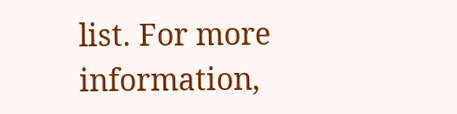list. For more information,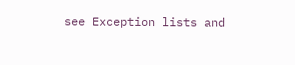see Exception lists and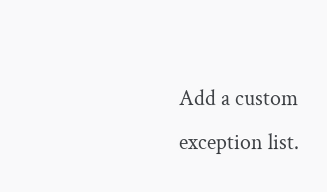Add a custom exception list.